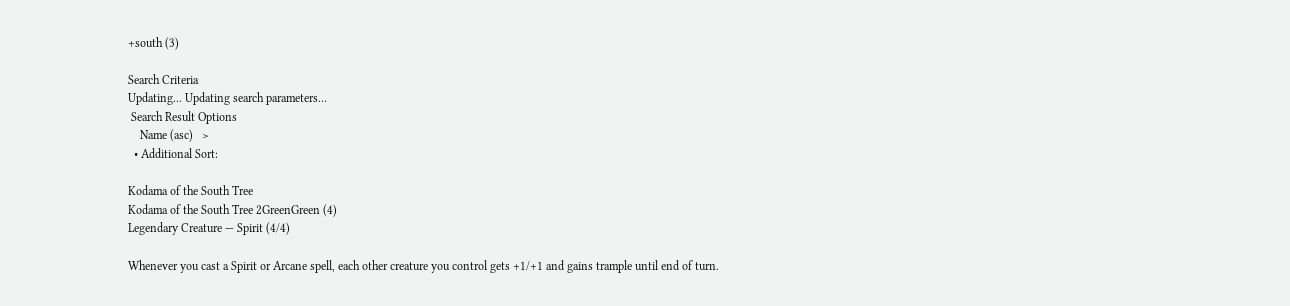+south (3)

Search Criteria
Updating... Updating search parameters...
 Search Result Options
    Name (asc)   >
  • Additional Sort:

Kodama of the South Tree
Kodama of the South Tree 2GreenGreen (4)
Legendary Creature — Spirit (4/4)

Whenever you cast a Spirit or Arcane spell, each other creature you control gets +1/+1 and gains trample until end of turn.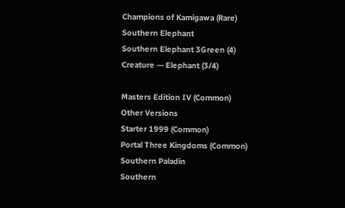Champions of Kamigawa (Rare)
Southern Elephant
Southern Elephant 3Green (4)
Creature — Elephant (3/4)

Masters Edition IV (Common)
Other Versions
Starter 1999 (Common)
Portal Three Kingdoms (Common)
Southern Paladin
Southern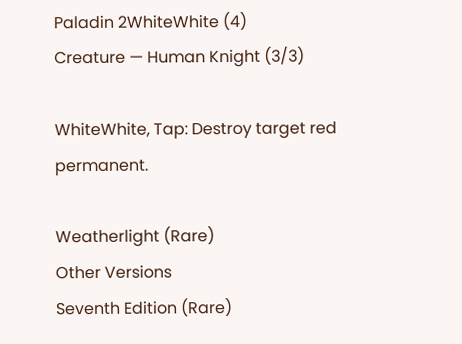Paladin 2WhiteWhite (4)
Creature — Human Knight (3/3)

WhiteWhite, Tap: Destroy target red permanent.

Weatherlight (Rare)
Other Versions
Seventh Edition (Rare)